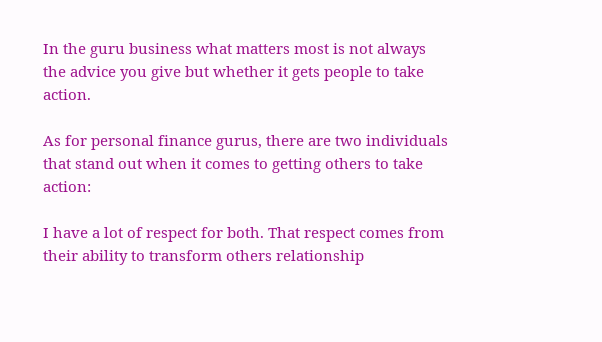In the guru business what matters most is not always the advice you give but whether it gets people to take action.

As for personal finance gurus, there are two individuals that stand out when it comes to getting others to take action:

I have a lot of respect for both. That respect comes from their ability to transform others relationship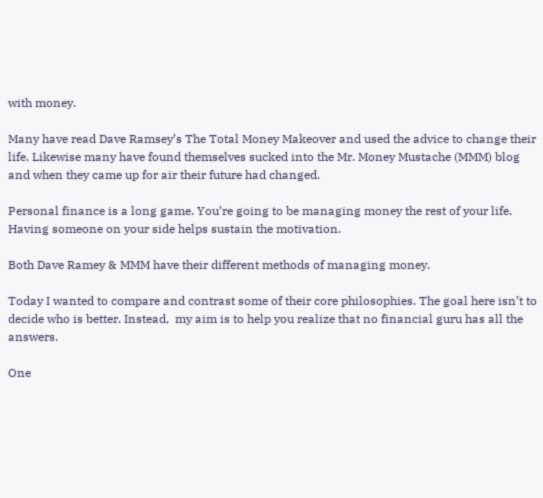with money.

Many have read Dave Ramsey’s The Total Money Makeover and used the advice to change their life. Likewise many have found themselves sucked into the Mr. Money Mustache (MMM) blog and when they came up for air their future had changed.

Personal finance is a long game. You’re going to be managing money the rest of your life. Having someone on your side helps sustain the motivation.

Both Dave Ramey & MMM have their different methods of managing money.

Today I wanted to compare and contrast some of their core philosophies. The goal here isn’t to decide who is better. Instead,  my aim is to help you realize that no financial guru has all the answers.

One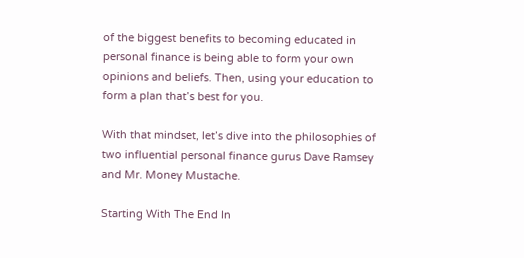of the biggest benefits to becoming educated in personal finance is being able to form your own opinions and beliefs. Then, using your education to form a plan that’s best for you.

With that mindset, let’s dive into the philosophies of two influential personal finance gurus Dave Ramsey and Mr. Money Mustache.

Starting With The End In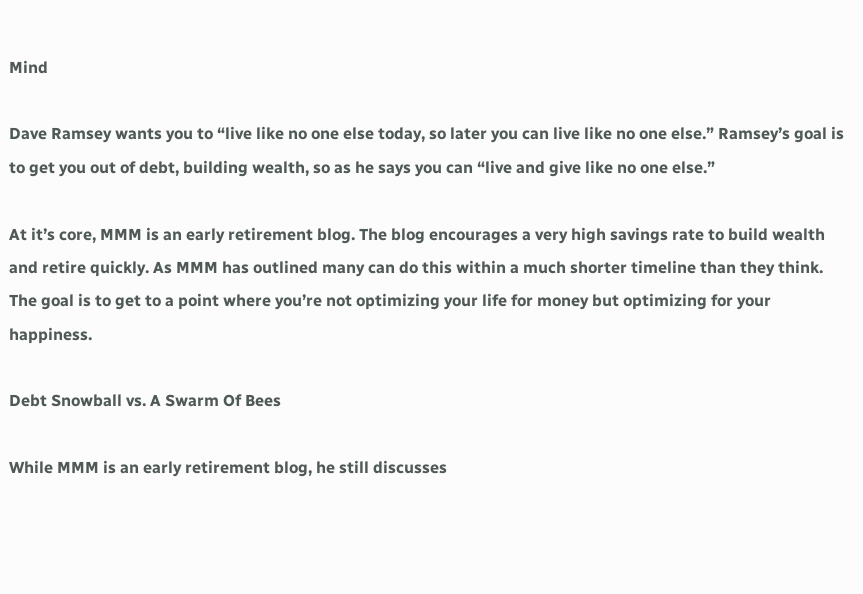Mind

Dave Ramsey wants you to “live like no one else today, so later you can live like no one else.” Ramsey’s goal is to get you out of debt, building wealth, so as he says you can “live and give like no one else.”

At it’s core, MMM is an early retirement blog. The blog encourages a very high savings rate to build wealth and retire quickly. As MMM has outlined many can do this within a much shorter timeline than they think. The goal is to get to a point where you’re not optimizing your life for money but optimizing for your happiness.

Debt Snowball vs. A Swarm Of Bees

While MMM is an early retirement blog, he still discusses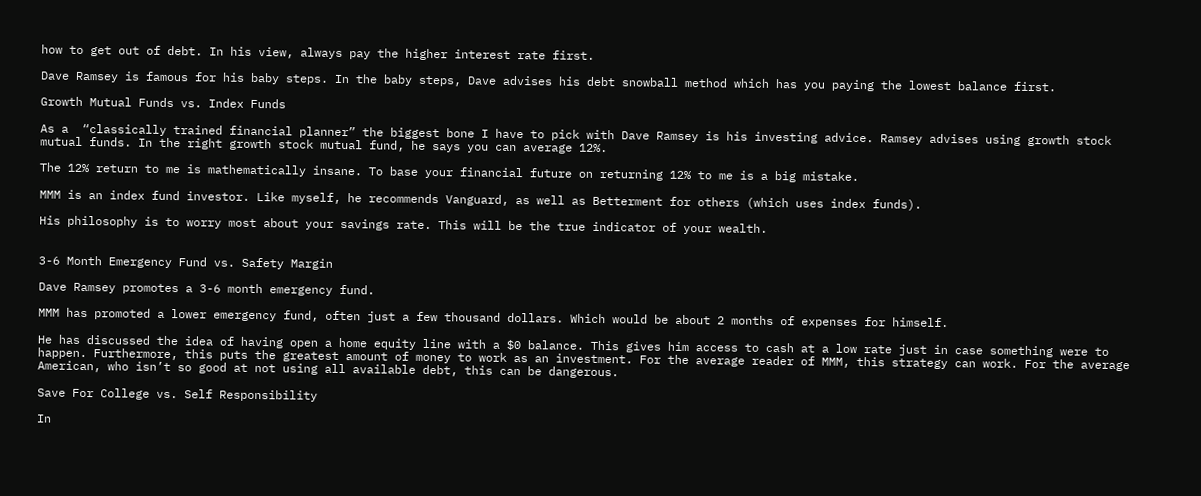how to get out of debt. In his view, always pay the higher interest rate first.

Dave Ramsey is famous for his baby steps. In the baby steps, Dave advises his debt snowball method which has you paying the lowest balance first.

Growth Mutual Funds vs. Index Funds

As a  “classically trained financial planner” the biggest bone I have to pick with Dave Ramsey is his investing advice. Ramsey advises using growth stock mutual funds. In the right growth stock mutual fund, he says you can average 12%.

The 12% return to me is mathematically insane. To base your financial future on returning 12% to me is a big mistake.

MMM is an index fund investor. Like myself, he recommends Vanguard, as well as Betterment for others (which uses index funds).

His philosophy is to worry most about your savings rate. This will be the true indicator of your wealth.


3-6 Month Emergency Fund vs. Safety Margin

Dave Ramsey promotes a 3-6 month emergency fund.

MMM has promoted a lower emergency fund, often just a few thousand dollars. Which would be about 2 months of expenses for himself.

He has discussed the idea of having open a home equity line with a $0 balance. This gives him access to cash at a low rate just in case something were to happen. Furthermore, this puts the greatest amount of money to work as an investment. For the average reader of MMM, this strategy can work. For the average American, who isn’t so good at not using all available debt, this can be dangerous.

Save For College vs. Self Responsibility

In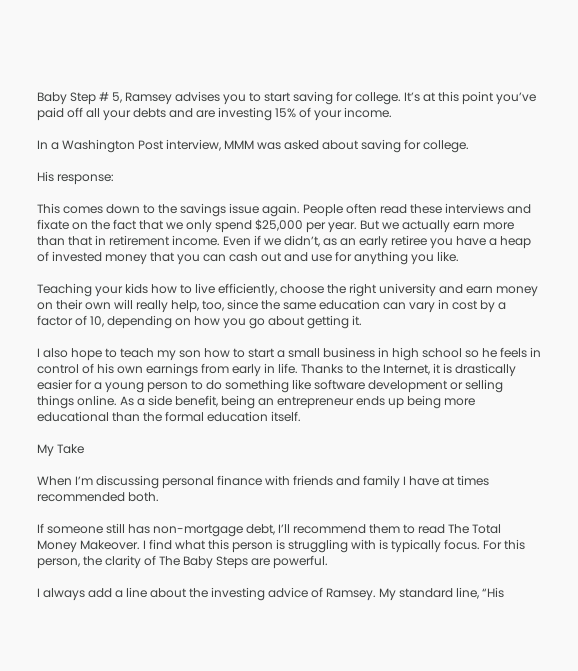Baby Step # 5, Ramsey advises you to start saving for college. It’s at this point you’ve paid off all your debts and are investing 15% of your income.

In a Washington Post interview, MMM was asked about saving for college.

His response:

This comes down to the savings issue again. People often read these interviews and fixate on the fact that we only spend $25,000 per year. But we actually earn more than that in retirement income. Even if we didn’t, as an early retiree you have a heap of invested money that you can cash out and use for anything you like.

Teaching your kids how to live efficiently, choose the right university and earn money on their own will really help, too, since the same education can vary in cost by a factor of 10, depending on how you go about getting it.

I also hope to teach my son how to start a small business in high school so he feels in control of his own earnings from early in life. Thanks to the Internet, it is drastically easier for a young person to do something like software development or selling things online. As a side benefit, being an entrepreneur ends up being more educational than the formal education itself.

My Take

When I’m discussing personal finance with friends and family I have at times recommended both.

If someone still has non-mortgage debt, I’ll recommend them to read The Total Money Makeover. I find what this person is struggling with is typically focus. For this person, the clarity of The Baby Steps are powerful.

I always add a line about the investing advice of Ramsey. My standard line, “His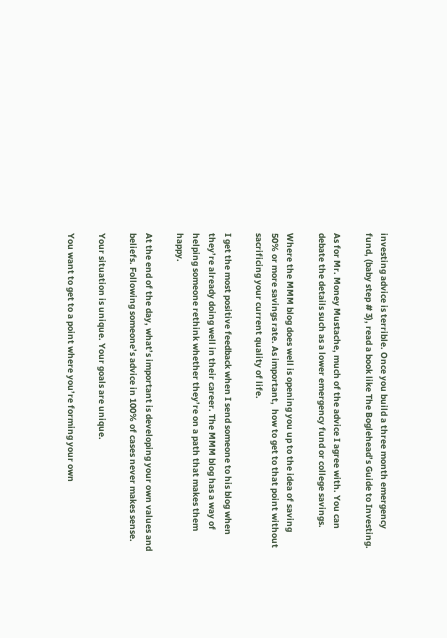investing advice is terrible. Once you build a three month emergency fund, (baby step # 3), read a book like The Boglehead’s Guide to Investing.

As for Mr. Money Mustache, much of the advice I agree with. You can debate the details such as a lower emergency fund or college savings.

Where the MMM blog does well is opening you up to the idea of saving 50% or more savings rate. As important,  how to get to that point without sacrificing your current quality of life.

I get the most positive feedback when I send someone to his blog when they’re already doing well in their career. The MMM blog has a way of helping someone rethink whether they’re on a path that makes them happy.

At the end of the day, what’s important is developing your own values and beliefs. Following someone’s advice in 100% of cases never makes sense.

Your situation is unique. Your goals are unique.

You want to get to a point where you’re forming your own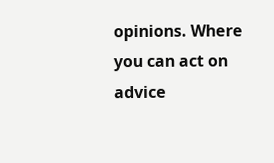opinions. Where you can act on advice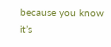because you know it’s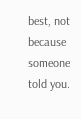best, not because someone told you.